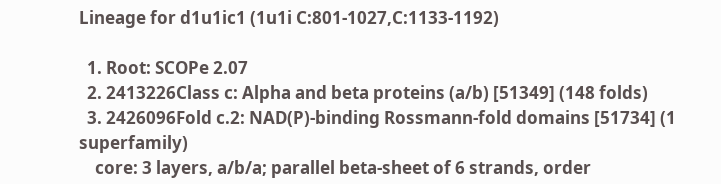Lineage for d1u1ic1 (1u1i C:801-1027,C:1133-1192)

  1. Root: SCOPe 2.07
  2. 2413226Class c: Alpha and beta proteins (a/b) [51349] (148 folds)
  3. 2426096Fold c.2: NAD(P)-binding Rossmann-fold domains [51734] (1 superfamily)
    core: 3 layers, a/b/a; parallel beta-sheet of 6 strands, order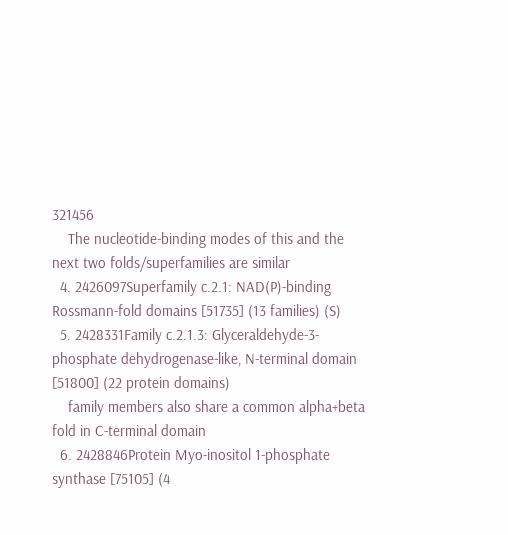321456
    The nucleotide-binding modes of this and the next two folds/superfamilies are similar
  4. 2426097Superfamily c.2.1: NAD(P)-binding Rossmann-fold domains [51735] (13 families) (S)
  5. 2428331Family c.2.1.3: Glyceraldehyde-3-phosphate dehydrogenase-like, N-terminal domain [51800] (22 protein domains)
    family members also share a common alpha+beta fold in C-terminal domain
  6. 2428846Protein Myo-inositol 1-phosphate synthase [75105] (4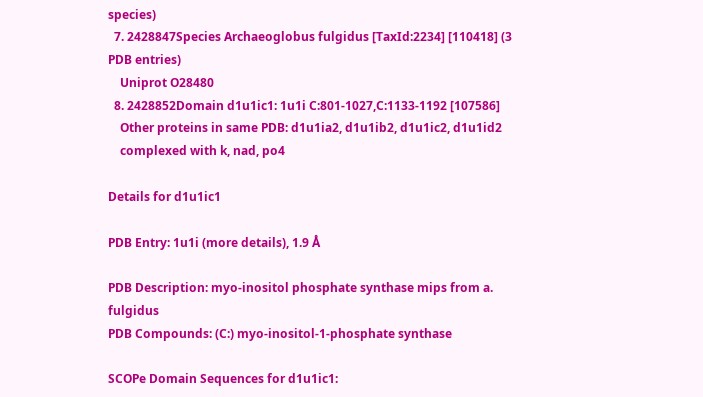species)
  7. 2428847Species Archaeoglobus fulgidus [TaxId:2234] [110418] (3 PDB entries)
    Uniprot O28480
  8. 2428852Domain d1u1ic1: 1u1i C:801-1027,C:1133-1192 [107586]
    Other proteins in same PDB: d1u1ia2, d1u1ib2, d1u1ic2, d1u1id2
    complexed with k, nad, po4

Details for d1u1ic1

PDB Entry: 1u1i (more details), 1.9 Å

PDB Description: myo-inositol phosphate synthase mips from a. fulgidus
PDB Compounds: (C:) myo-inositol-1-phosphate synthase

SCOPe Domain Sequences for d1u1ic1: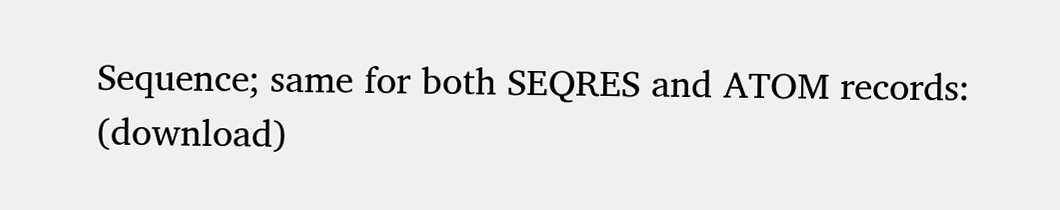Sequence; same for both SEQRES and ATOM records: (download)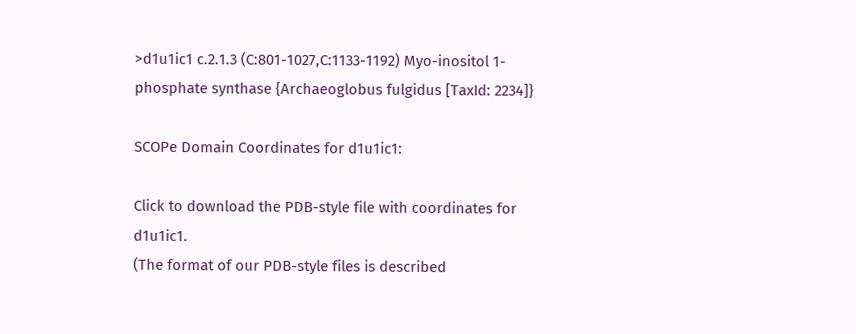>d1u1ic1 c.2.1.3 (C:801-1027,C:1133-1192) Myo-inositol 1-phosphate synthase {Archaeoglobus fulgidus [TaxId: 2234]}

SCOPe Domain Coordinates for d1u1ic1:

Click to download the PDB-style file with coordinates for d1u1ic1.
(The format of our PDB-style files is described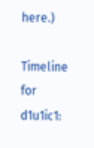here.)

Timeline for d1u1ic1: